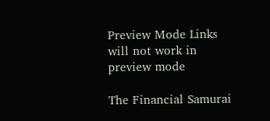Preview Mode Links will not work in preview mode

The Financial Samurai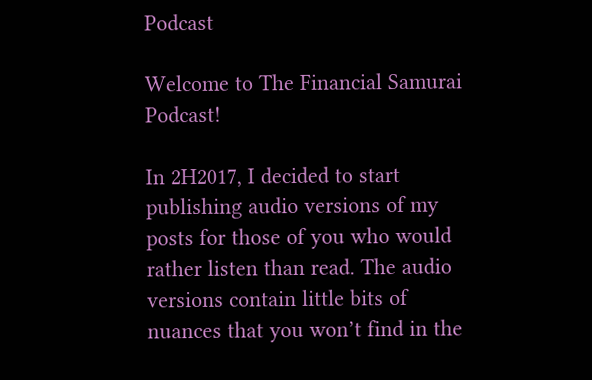Podcast

Welcome to The Financial Samurai Podcast!

In 2H2017, I decided to start publishing audio versions of my posts for those of you who would rather listen than read. The audio versions contain little bits of nuances that you won’t find in the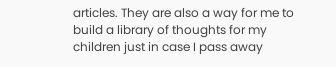articles. They are also a way for me to build a library of thoughts for my children just in case I pass away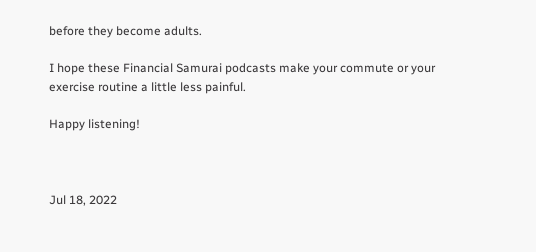before they become adults.

I hope these Financial Samurai podcasts make your commute or your exercise routine a little less painful.

Happy listening!



Jul 18, 2022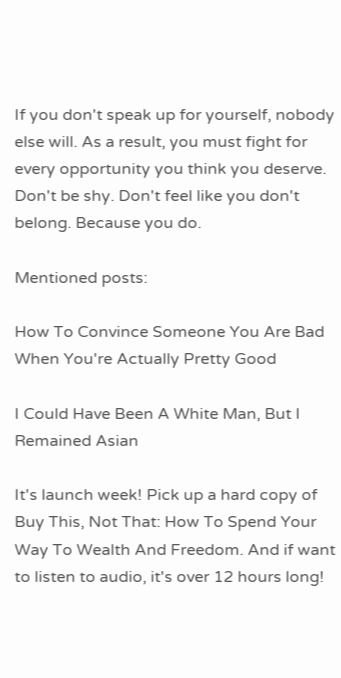If you don't speak up for yourself, nobody else will. As a result, you must fight for every opportunity you think you deserve. Don't be shy. Don't feel like you don't belong. Because you do.

Mentioned posts:

How To Convince Someone You Are Bad When You're Actually Pretty Good

I Could Have Been A White Man, But I Remained Asian

It's launch week! Pick up a hard copy of Buy This, Not That: How To Spend Your Way To Wealth And Freedom. And if want to listen to audio, it's over 12 hours long!